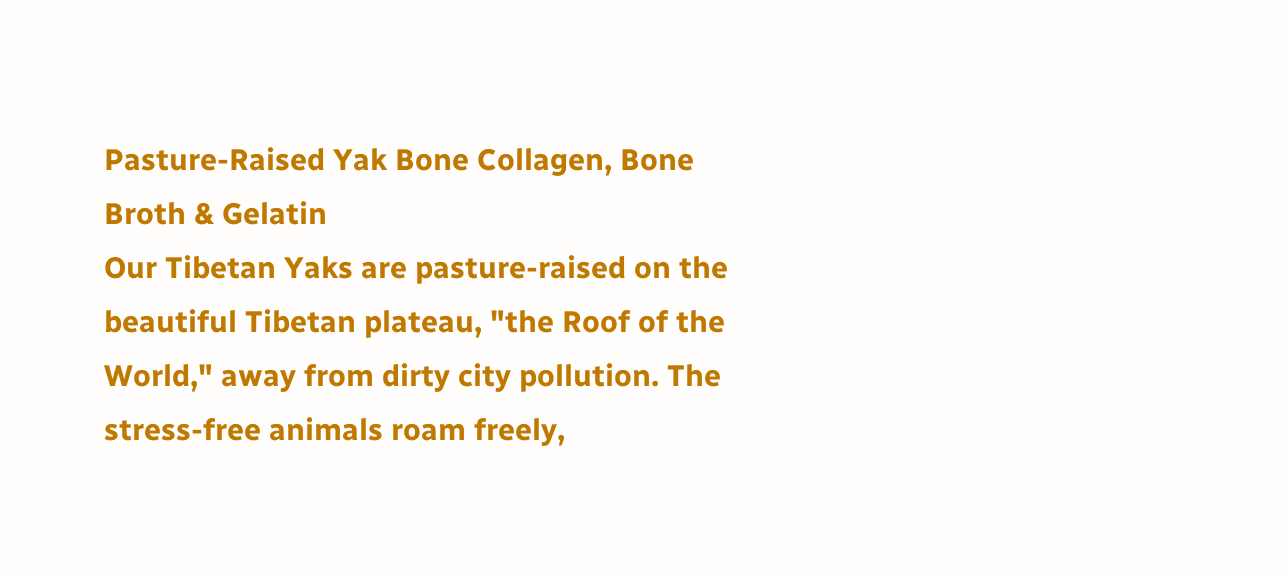Pasture-Raised Yak Bone Collagen, Bone Broth & Gelatin
Our Tibetan Yaks are pasture-raised on the beautiful Tibetan plateau, "the Roof of the World," away from dirty city pollution. The stress-free animals roam freely,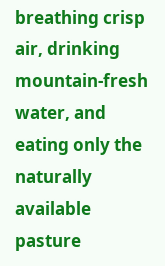breathing crisp air, drinking mountain-fresh water, and eating only the naturally available pasture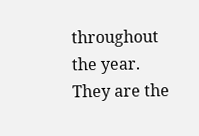throughout the year. They are the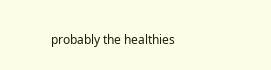probably the healthies